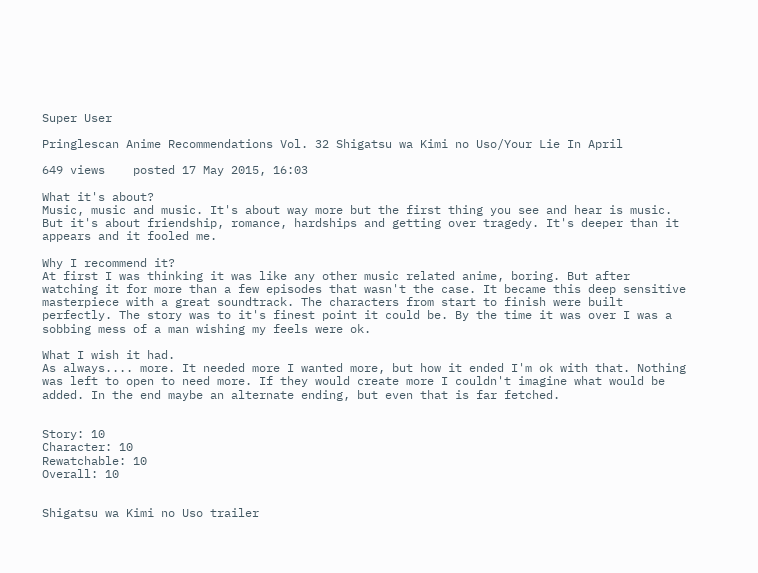Super User

Pringlescan Anime Recommendations Vol. 32 Shigatsu wa Kimi no Uso/Your Lie In April

649 views    posted 17 May 2015, 16:03

What it's about?
Music, music and music. It's about way more but the first thing you see and hear is music. But it's about friendship, romance, hardships and getting over tragedy. It's deeper than it appears and it fooled me.

Why I recommend it?
At first I was thinking it was like any other music related anime, boring. But after watching it for more than a few episodes that wasn't the case. It became this deep sensitive masterpiece with a great soundtrack. The characters from start to finish were built perfectly. The story was to it's finest point it could be. By the time it was over I was a sobbing mess of a man wishing my feels were ok.

What I wish it had.
As always.... more. It needed more I wanted more, but how it ended I'm ok with that. Nothing was left to open to need more. If they would create more I couldn't imagine what would be added. In the end maybe an alternate ending, but even that is far fetched.


Story: 10
Character: 10
Rewatchable: 10
Overall: 10


Shigatsu wa Kimi no Uso trailer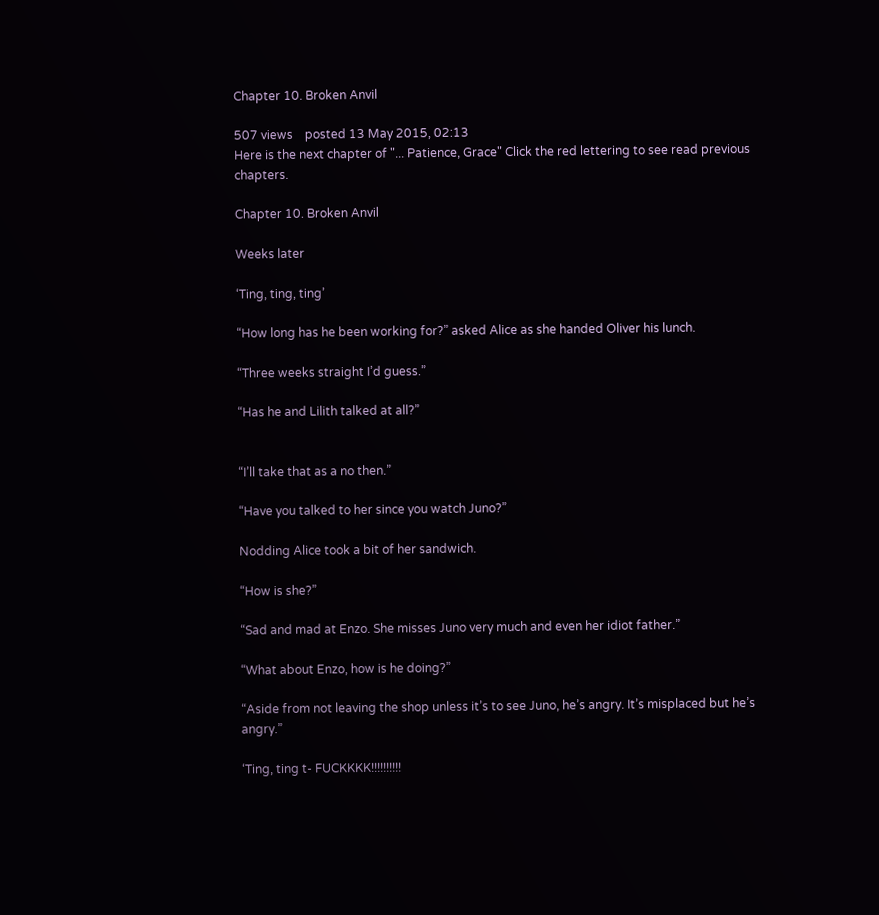Chapter 10. Broken Anvil

507 views    posted 13 May 2015, 02:13
Here is the next chapter of "... Patience, Grace" Click the red lettering to see read previous chapters.

Chapter 10. Broken Anvil

Weeks later

‘Ting, ting, ting’

“How long has he been working for?” asked Alice as she handed Oliver his lunch.

“Three weeks straight I’d guess.”

“Has he and Lilith talked at all?”


“I’ll take that as a no then.”

“Have you talked to her since you watch Juno?”

Nodding Alice took a bit of her sandwich.

“How is she?”

“Sad and mad at Enzo. She misses Juno very much and even her idiot father.”

“What about Enzo, how is he doing?”

“Aside from not leaving the shop unless it’s to see Juno, he’s angry. It’s misplaced but he’s angry.”

‘Ting, ting t- FUCKKKK!!!!!!!!!!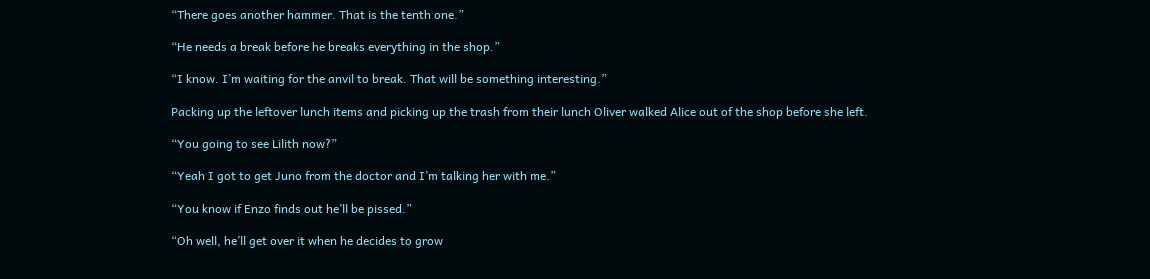“There goes another hammer. That is the tenth one.”

“He needs a break before he breaks everything in the shop.”

“I know. I’m waiting for the anvil to break. That will be something interesting.”

Packing up the leftover lunch items and picking up the trash from their lunch Oliver walked Alice out of the shop before she left.

“You going to see Lilith now?”

“Yeah I got to get Juno from the doctor and I’m talking her with me.”

“You know if Enzo finds out he’ll be pissed.”

“Oh well, he’ll get over it when he decides to grow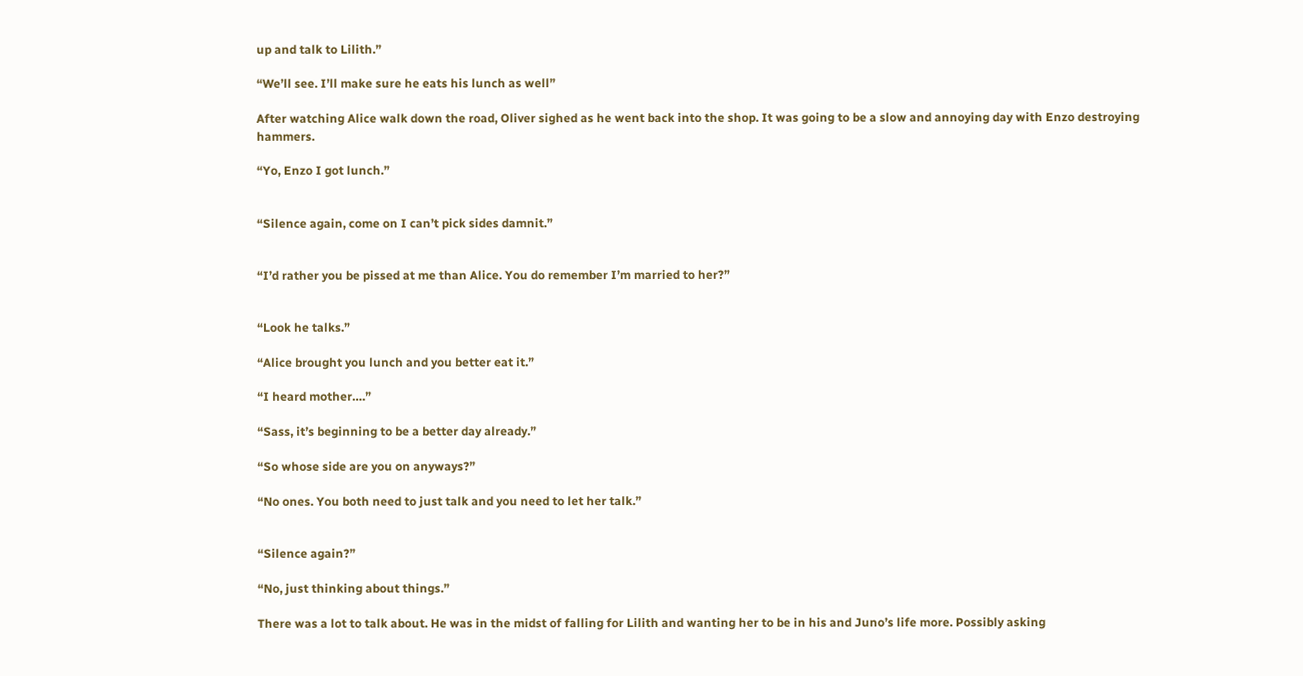up and talk to Lilith.”

“We’ll see. I’ll make sure he eats his lunch as well”

After watching Alice walk down the road, Oliver sighed as he went back into the shop. It was going to be a slow and annoying day with Enzo destroying hammers.

“Yo, Enzo I got lunch.”


“Silence again, come on I can’t pick sides damnit.”


“I’d rather you be pissed at me than Alice. You do remember I’m married to her?”


“Look he talks.”

“Alice brought you lunch and you better eat it.”

“I heard mother….”

“Sass, it’s beginning to be a better day already.”

“So whose side are you on anyways?”

“No ones. You both need to just talk and you need to let her talk.”


“Silence again?”

“No, just thinking about things.”

There was a lot to talk about. He was in the midst of falling for Lilith and wanting her to be in his and Juno’s life more. Possibly asking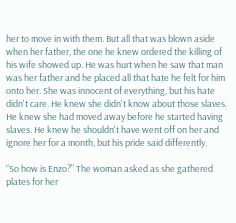her to move in with them. But all that was blown aside when her father, the one he knew ordered the killing of his wife showed up. He was hurt when he saw that man was her father and he placed all that hate he felt for him onto her. She was innocent of everything, but his hate didn't care. He knew she didn't know about those slaves. He knew she had moved away before he started having slaves. He knew he shouldn't have went off on her and ignore her for a month, but his pride said differently.

“So how is Enzo?” The woman asked as she gathered plates for her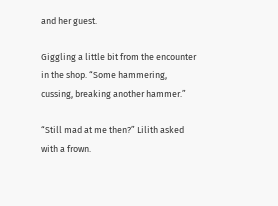and her guest.

Giggling a little bit from the encounter in the shop. “Some hammering, cussing, breaking another hammer.”

“Still mad at me then?” Lilith asked with a frown.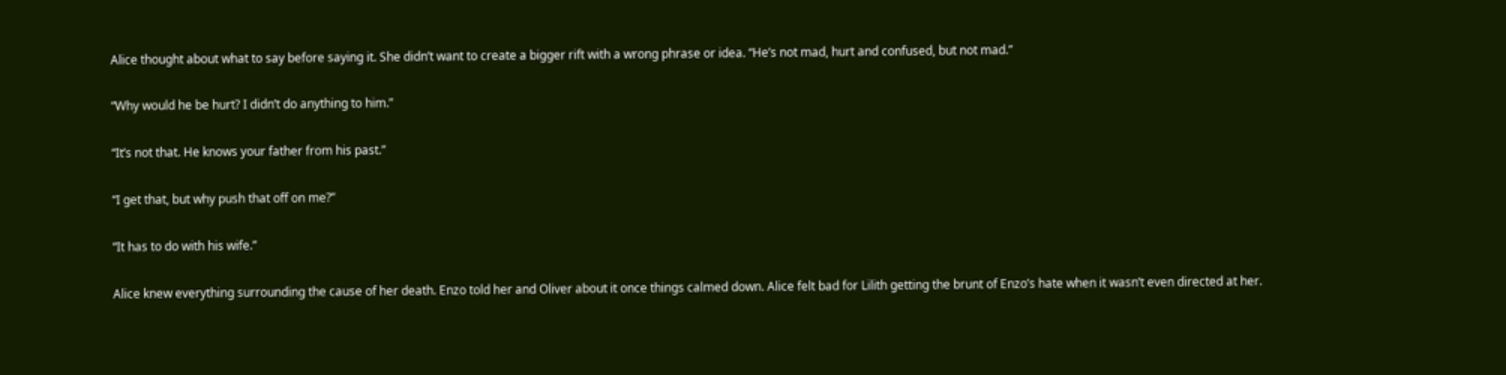Alice thought about what to say before saying it. She didn’t want to create a bigger rift with a wrong phrase or idea. “He’s not mad, hurt and confused, but not mad.”

“Why would he be hurt? I didn’t do anything to him.”

“It’s not that. He knows your father from his past.”

“I get that, but why push that off on me?”

“It has to do with his wife.”

Alice knew everything surrounding the cause of her death. Enzo told her and Oliver about it once things calmed down. Alice felt bad for Lilith getting the brunt of Enzo’s hate when it wasn’t even directed at her.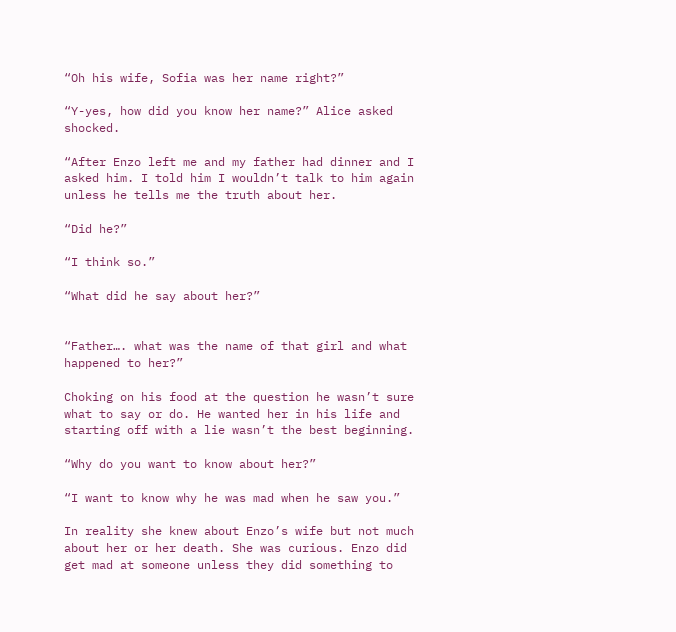“Oh his wife, Sofia was her name right?”

“Y-yes, how did you know her name?” Alice asked shocked.

“After Enzo left me and my father had dinner and I asked him. I told him I wouldn’t talk to him again unless he tells me the truth about her.

“Did he?”

“I think so.”

“What did he say about her?”


“Father…. what was the name of that girl and what happened to her?”

Choking on his food at the question he wasn’t sure what to say or do. He wanted her in his life and starting off with a lie wasn’t the best beginning.

“Why do you want to know about her?”

“I want to know why he was mad when he saw you.”

In reality she knew about Enzo’s wife but not much about her or her death. She was curious. Enzo did get mad at someone unless they did something to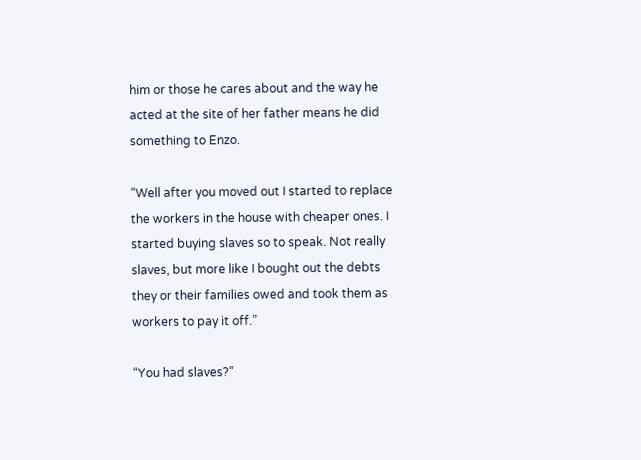him or those he cares about and the way he acted at the site of her father means he did something to Enzo.

“Well after you moved out I started to replace the workers in the house with cheaper ones. I started buying slaves so to speak. Not really slaves, but more like I bought out the debts they or their families owed and took them as workers to pay it off.”

“You had slaves?”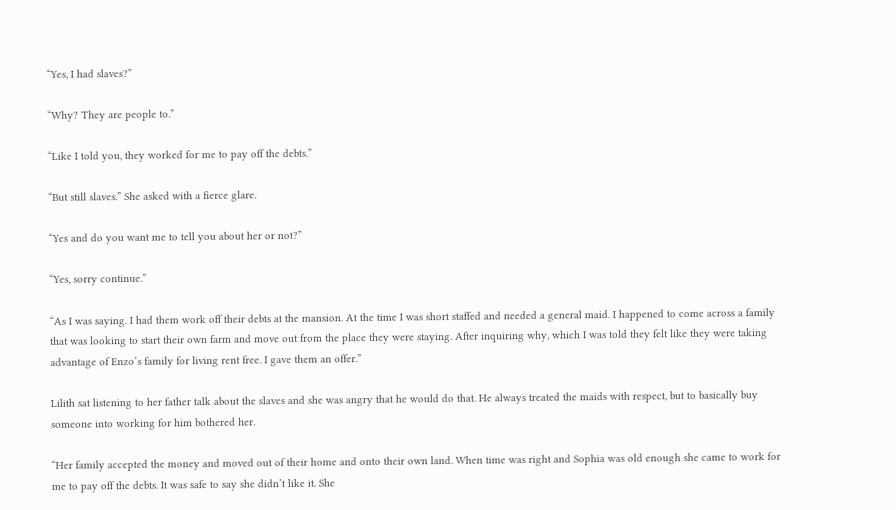“Yes, I had slaves?”

“Why? They are people to.”

“Like I told you, they worked for me to pay off the debts.”

“But still slaves.” She asked with a fierce glare.

“Yes and do you want me to tell you about her or not?”

“Yes, sorry continue.”

“As I was saying. I had them work off their debts at the mansion. At the time I was short staffed and needed a general maid. I happened to come across a family that was looking to start their own farm and move out from the place they were staying. After inquiring why, which I was told they felt like they were taking advantage of Enzo’s family for living rent free. I gave them an offer.”

Lilith sat listening to her father talk about the slaves and she was angry that he would do that. He always treated the maids with respect, but to basically buy someone into working for him bothered her.

“Her family accepted the money and moved out of their home and onto their own land. When time was right and Sophia was old enough she came to work for me to pay off the debts. It was safe to say she didn’t like it. She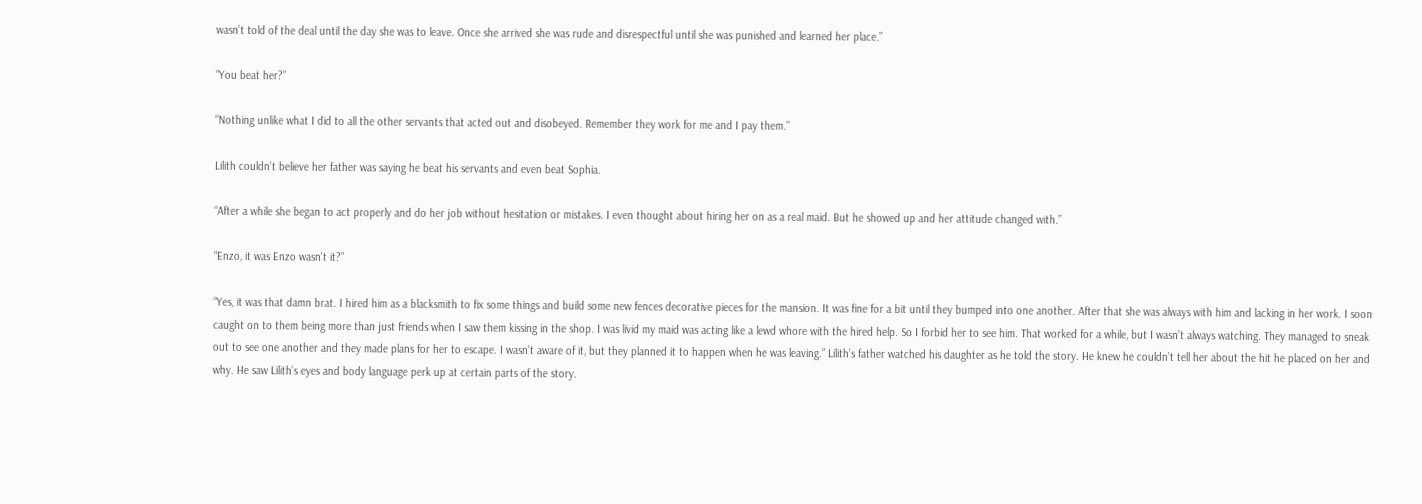wasn’t told of the deal until the day she was to leave. Once she arrived she was rude and disrespectful until she was punished and learned her place.”

“You beat her?”

“Nothing unlike what I did to all the other servants that acted out and disobeyed. Remember they work for me and I pay them.”

Lilith couldn’t believe her father was saying he beat his servants and even beat Sophia.

“After a while she began to act properly and do her job without hesitation or mistakes. I even thought about hiring her on as a real maid. But he showed up and her attitude changed with.”

“Enzo, it was Enzo wasn't it?”

“Yes, it was that damn brat. I hired him as a blacksmith to fix some things and build some new fences decorative pieces for the mansion. It was fine for a bit until they bumped into one another. After that she was always with him and lacking in her work. I soon caught on to them being more than just friends when I saw them kissing in the shop. I was livid my maid was acting like a lewd whore with the hired help. So I forbid her to see him. That worked for a while, but I wasn’t always watching. They managed to sneak out to see one another and they made plans for her to escape. I wasn’t aware of it, but they planned it to happen when he was leaving.” Lilith’s father watched his daughter as he told the story. He knew he couldn’t tell her about the hit he placed on her and why. He saw Lilith’s eyes and body language perk up at certain parts of the story.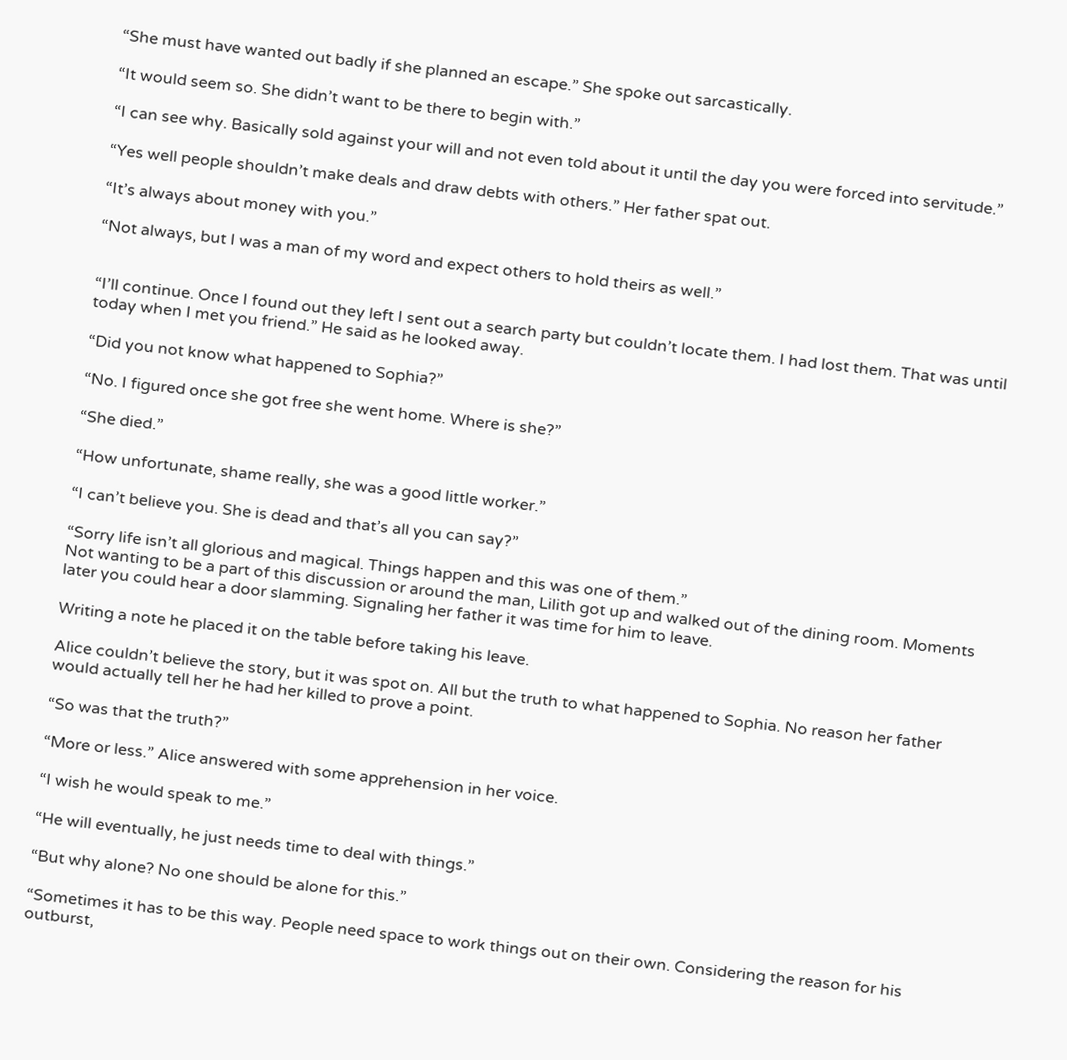“She must have wanted out badly if she planned an escape.” She spoke out sarcastically.

“It would seem so. She didn’t want to be there to begin with.”

“I can see why. Basically sold against your will and not even told about it until the day you were forced into servitude.”

“Yes well people shouldn’t make deals and draw debts with others.” Her father spat out.

“It’s always about money with you.”

“Not always, but I was a man of my word and expect others to hold theirs as well.”


“I’ll continue. Once I found out they left I sent out a search party but couldn’t locate them. I had lost them. That was until today when I met you friend.” He said as he looked away.

“Did you not know what happened to Sophia?”

“No. I figured once she got free she went home. Where is she?”

“She died.”

“How unfortunate, shame really, she was a good little worker.”

“I can’t believe you. She is dead and that’s all you can say?”

“Sorry life isn’t all glorious and magical. Things happen and this was one of them.”
Not wanting to be a part of this discussion or around the man, Lilith got up and walked out of the dining room. Moments later you could hear a door slamming. Signaling her father it was time for him to leave.

Writing a note he placed it on the table before taking his leave.

Alice couldn’t believe the story, but it was spot on. All but the truth to what happened to Sophia. No reason her father would actually tell her he had her killed to prove a point.

“So was that the truth?”

“More or less.” Alice answered with some apprehension in her voice.

“I wish he would speak to me.”

“He will eventually, he just needs time to deal with things.”

“But why alone? No one should be alone for this.”

“Sometimes it has to be this way. People need space to work things out on their own. Considering the reason for his outburst,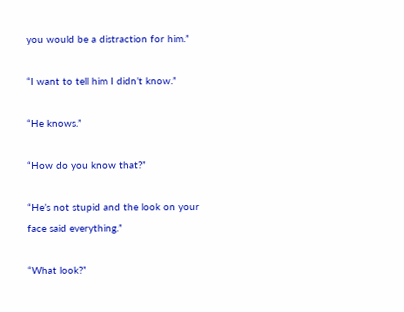you would be a distraction for him.”

“I want to tell him I didn’t know.”

“He knows.”

“How do you know that?”

“He’s not stupid and the look on your face said everything.”

“What look?”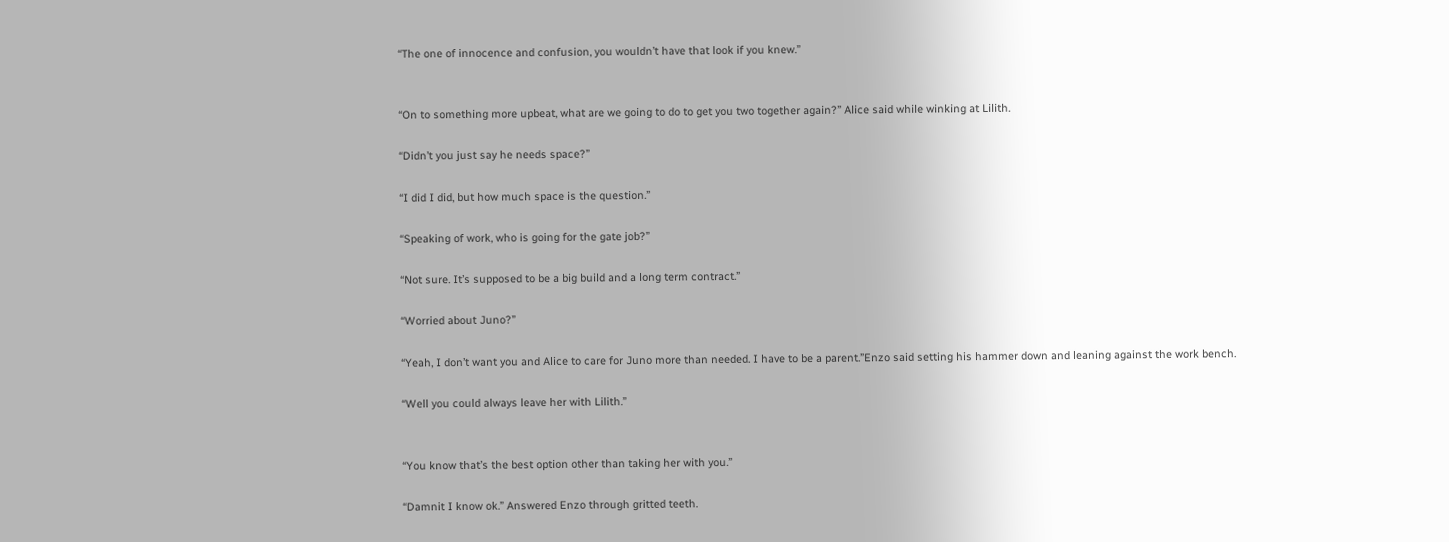“The one of innocence and confusion, you wouldn’t have that look if you knew.”


“On to something more upbeat, what are we going to do to get you two together again?” Alice said while winking at Lilith.

“Didn’t you just say he needs space?”

“I did I did, but how much space is the question.”

“Speaking of work, who is going for the gate job?”

“Not sure. It’s supposed to be a big build and a long term contract.”

“Worried about Juno?”

“Yeah, I don’t want you and Alice to care for Juno more than needed. I have to be a parent.”Enzo said setting his hammer down and leaning against the work bench.

“Well you could always leave her with Lilith.”


“You know that’s the best option other than taking her with you.”

“Damnit I know ok.” Answered Enzo through gritted teeth.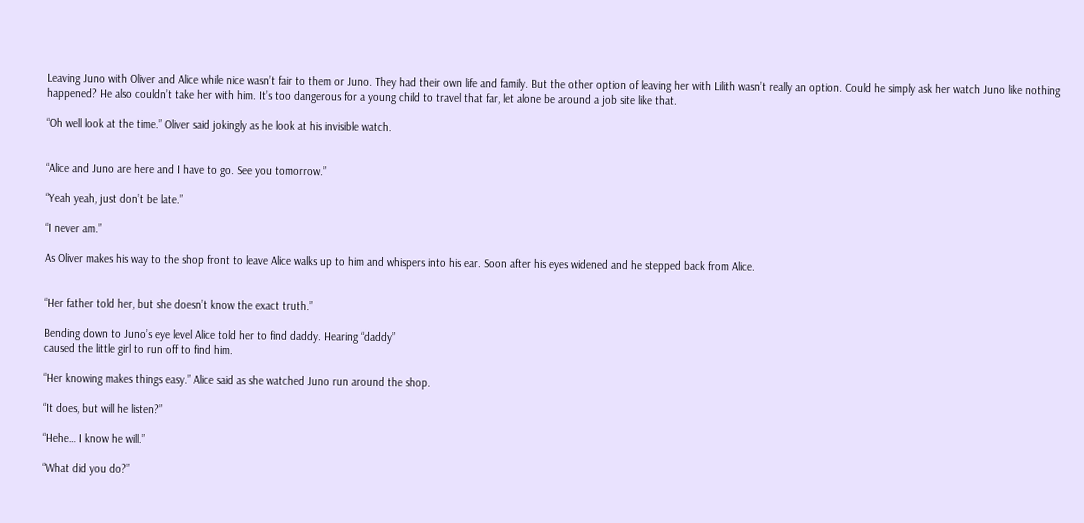Leaving Juno with Oliver and Alice while nice wasn’t fair to them or Juno. They had their own life and family. But the other option of leaving her with Lilith wasn’t really an option. Could he simply ask her watch Juno like nothing happened? He also couldn’t take her with him. It’s too dangerous for a young child to travel that far, let alone be around a job site like that.

“Oh well look at the time.” Oliver said jokingly as he look at his invisible watch.


“Alice and Juno are here and I have to go. See you tomorrow.”

“Yeah yeah, just don’t be late.”

“I never am.”

As Oliver makes his way to the shop front to leave Alice walks up to him and whispers into his ear. Soon after his eyes widened and he stepped back from Alice.


“Her father told her, but she doesn’t know the exact truth.”

Bending down to Juno’s eye level Alice told her to find daddy. Hearing “daddy”
caused the little girl to run off to find him.

“Her knowing makes things easy.” Alice said as she watched Juno run around the shop.

“It does, but will he listen?”

“Hehe… I know he will.”

“What did you do?”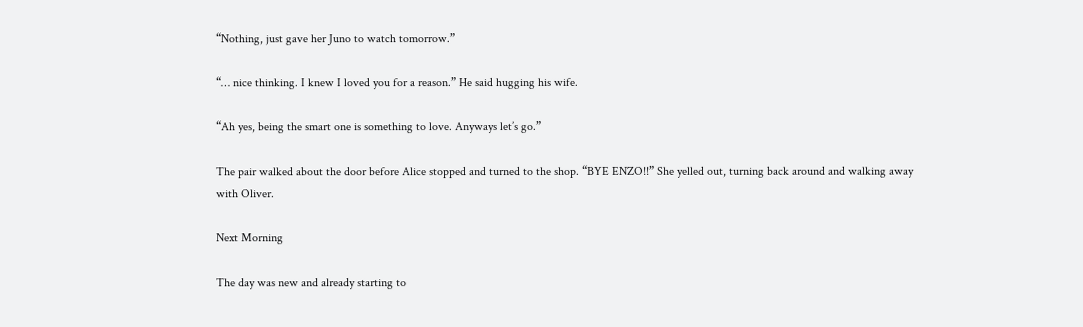“Nothing, just gave her Juno to watch tomorrow.”

“… nice thinking. I knew I loved you for a reason.” He said hugging his wife.

“Ah yes, being the smart one is something to love. Anyways let’s go.”

The pair walked about the door before Alice stopped and turned to the shop. “BYE ENZO!!” She yelled out, turning back around and walking away with Oliver.

Next Morning

The day was new and already starting to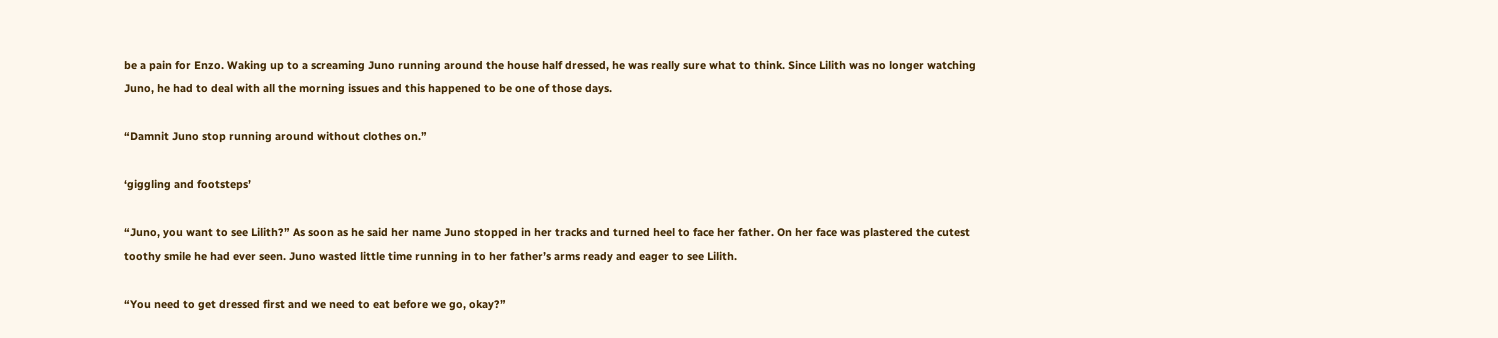be a pain for Enzo. Waking up to a screaming Juno running around the house half dressed, he was really sure what to think. Since Lilith was no longer watching Juno, he had to deal with all the morning issues and this happened to be one of those days.

“Damnit Juno stop running around without clothes on.”

‘giggling and footsteps’

“Juno, you want to see Lilith?” As soon as he said her name Juno stopped in her tracks and turned heel to face her father. On her face was plastered the cutest toothy smile he had ever seen. Juno wasted little time running in to her father’s arms ready and eager to see Lilith.

“You need to get dressed first and we need to eat before we go, okay?”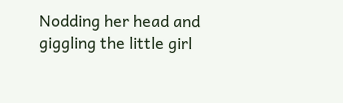Nodding her head and giggling the little girl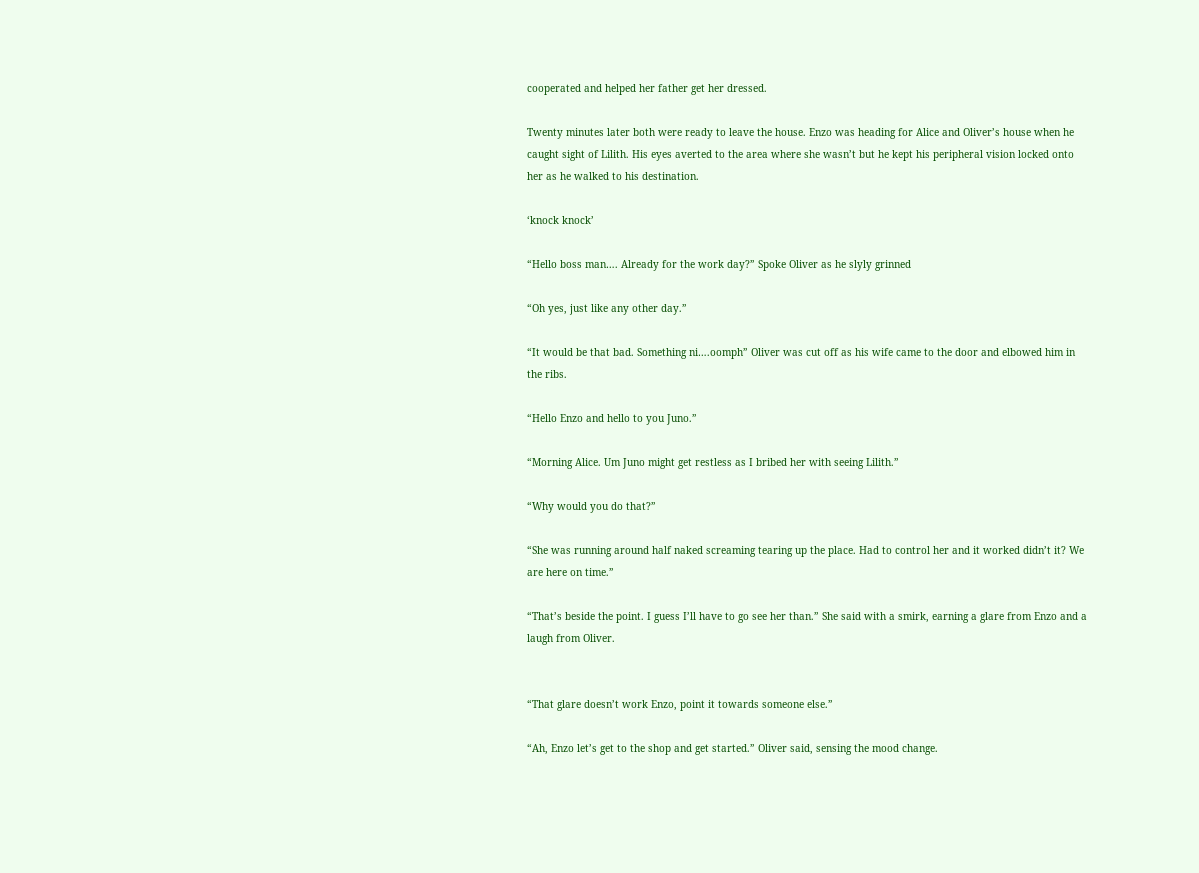cooperated and helped her father get her dressed.

Twenty minutes later both were ready to leave the house. Enzo was heading for Alice and Oliver’s house when he caught sight of Lilith. His eyes averted to the area where she wasn’t but he kept his peripheral vision locked onto her as he walked to his destination.

‘knock knock’

“Hello boss man…. Already for the work day?” Spoke Oliver as he slyly grinned

“Oh yes, just like any other day.”

“It would be that bad. Something ni….oomph” Oliver was cut off as his wife came to the door and elbowed him in the ribs.

“Hello Enzo and hello to you Juno.”

“Morning Alice. Um Juno might get restless as I bribed her with seeing Lilith.”

“Why would you do that?”

“She was running around half naked screaming tearing up the place. Had to control her and it worked didn’t it? We are here on time.”

“That’s beside the point. I guess I’ll have to go see her than.” She said with a smirk, earning a glare from Enzo and a laugh from Oliver.


“That glare doesn’t work Enzo, point it towards someone else.”

“Ah, Enzo let’s get to the shop and get started.” Oliver said, sensing the mood change.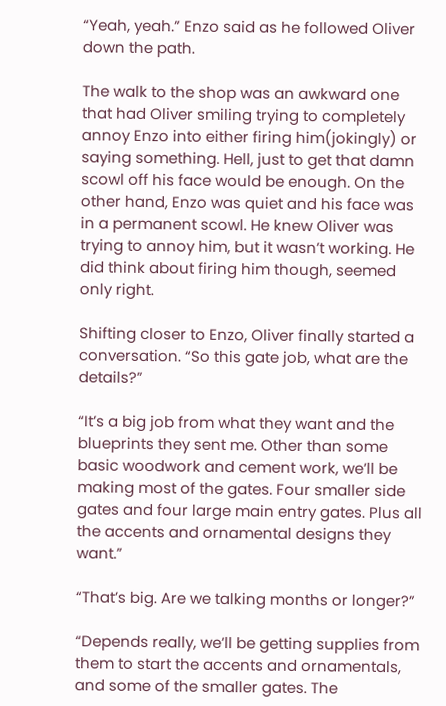“Yeah, yeah.” Enzo said as he followed Oliver down the path.

The walk to the shop was an awkward one that had Oliver smiling trying to completely annoy Enzo into either firing him(jokingly) or saying something. Hell, just to get that damn scowl off his face would be enough. On the other hand, Enzo was quiet and his face was in a permanent scowl. He knew Oliver was trying to annoy him, but it wasn’t working. He did think about firing him though, seemed only right.

Shifting closer to Enzo, Oliver finally started a conversation. “So this gate job, what are the details?”

“It’s a big job from what they want and the blueprints they sent me. Other than some basic woodwork and cement work, we’ll be making most of the gates. Four smaller side gates and four large main entry gates. Plus all the accents and ornamental designs they want.”

“That’s big. Are we talking months or longer?”

“Depends really, we’ll be getting supplies from them to start the accents and ornamentals, and some of the smaller gates. The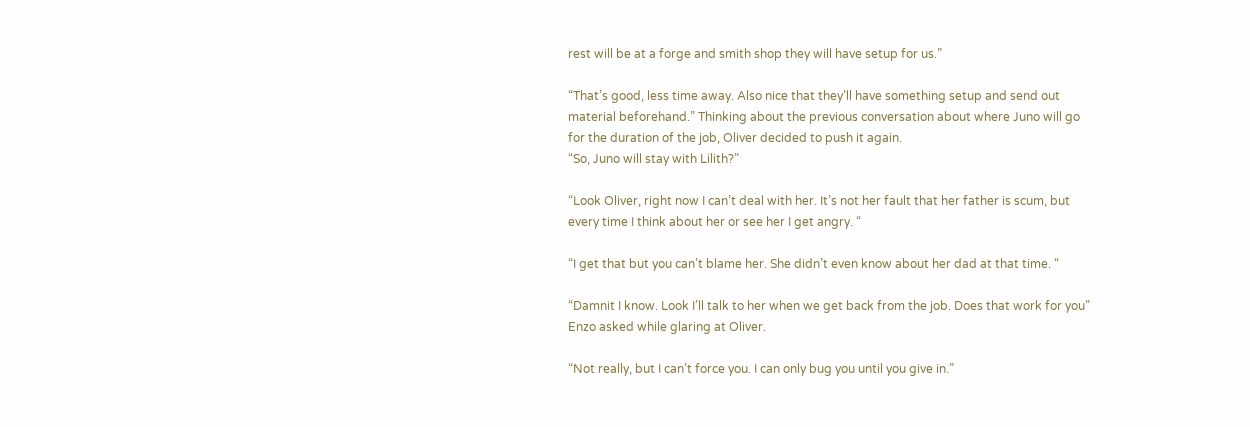rest will be at a forge and smith shop they will have setup for us.”

“That’s good, less time away. Also nice that they’ll have something setup and send out material beforehand.” Thinking about the previous conversation about where Juno will go for the duration of the job, Oliver decided to push it again.
“So, Juno will stay with Lilith?”

“Look Oliver, right now I can’t deal with her. It’s not her fault that her father is scum, but every time I think about her or see her I get angry. “

“I get that but you can’t blame her. She didn’t even know about her dad at that time. “

“Damnit I know. Look I’ll talk to her when we get back from the job. Does that work for you” Enzo asked while glaring at Oliver.

“Not really, but I can’t force you. I can only bug you until you give in.”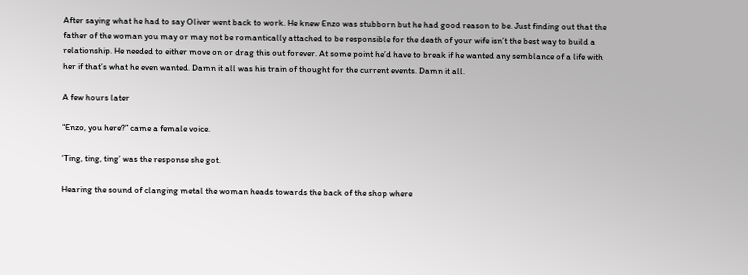After saying what he had to say Oliver went back to work. He knew Enzo was stubborn but he had good reason to be. Just finding out that the father of the woman you may or may not be romantically attached to be responsible for the death of your wife isn’t the best way to build a relationship. He needed to either move on or drag this out forever. At some point he’d have to break if he wanted any semblance of a life with her if that’s what he even wanted. Damn it all was his train of thought for the current events. Damn it all.

A few hours later

“Enzo, you here?” came a female voice.

‘Ting, ting, ting’ was the response she got.

Hearing the sound of clanging metal the woman heads towards the back of the shop where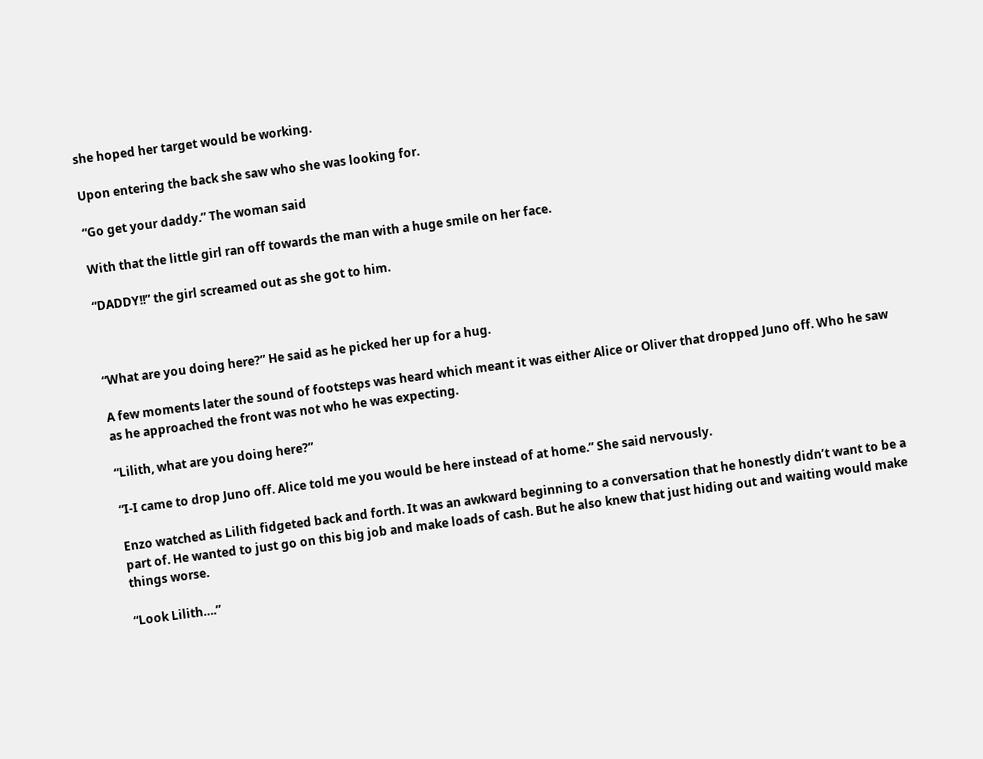she hoped her target would be working.

Upon entering the back she saw who she was looking for.

“Go get your daddy.” The woman said

With that the little girl ran off towards the man with a huge smile on her face.

“DADDY!!” the girl screamed out as she got to him.



“What are you doing here?” He said as he picked her up for a hug.

A few moments later the sound of footsteps was heard which meant it was either Alice or Oliver that dropped Juno off. Who he saw as he approached the front was not who he was expecting.

“Lilith, what are you doing here?”

“I-I came to drop Juno off. Alice told me you would be here instead of at home.” She said nervously.

Enzo watched as Lilith fidgeted back and forth. It was an awkward beginning to a conversation that he honestly didn’t want to be a part of. He wanted to just go on this big job and make loads of cash. But he also knew that just hiding out and waiting would make things worse.

“Look Lilith….”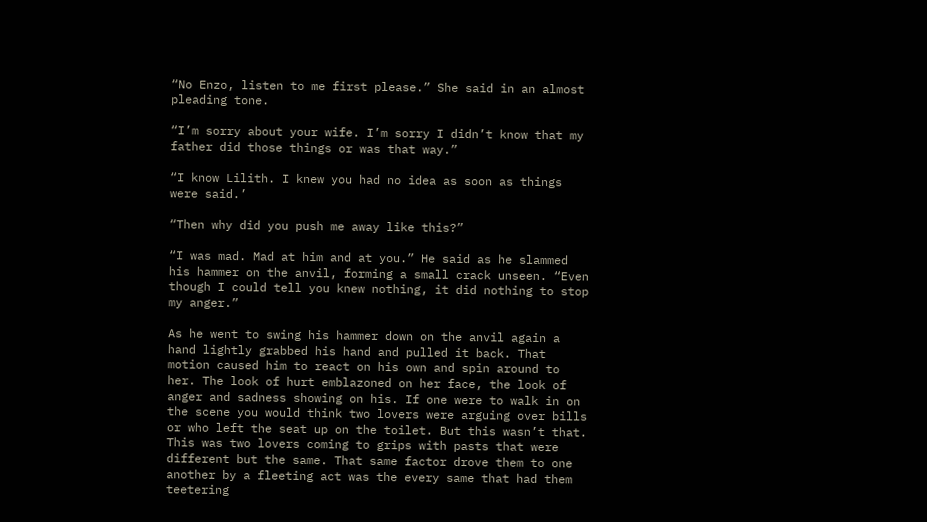“No Enzo, listen to me first please.” She said in an almost pleading tone.

“I’m sorry about your wife. I’m sorry I didn’t know that my father did those things or was that way.”

“I know Lilith. I knew you had no idea as soon as things were said.’

“Then why did you push me away like this?”

“I was mad. Mad at him and at you.” He said as he slammed his hammer on the anvil, forming a small crack unseen. “Even though I could tell you knew nothing, it did nothing to stop my anger.”

As he went to swing his hammer down on the anvil again a hand lightly grabbed his hand and pulled it back. That motion caused him to react on his own and spin around to her. The look of hurt emblazoned on her face, the look of anger and sadness showing on his. If one were to walk in on the scene you would think two lovers were arguing over bills or who left the seat up on the toilet. But this wasn’t that. This was two lovers coming to grips with pasts that were different but the same. That same factor drove them to one another by a fleeting act was the every same that had them teetering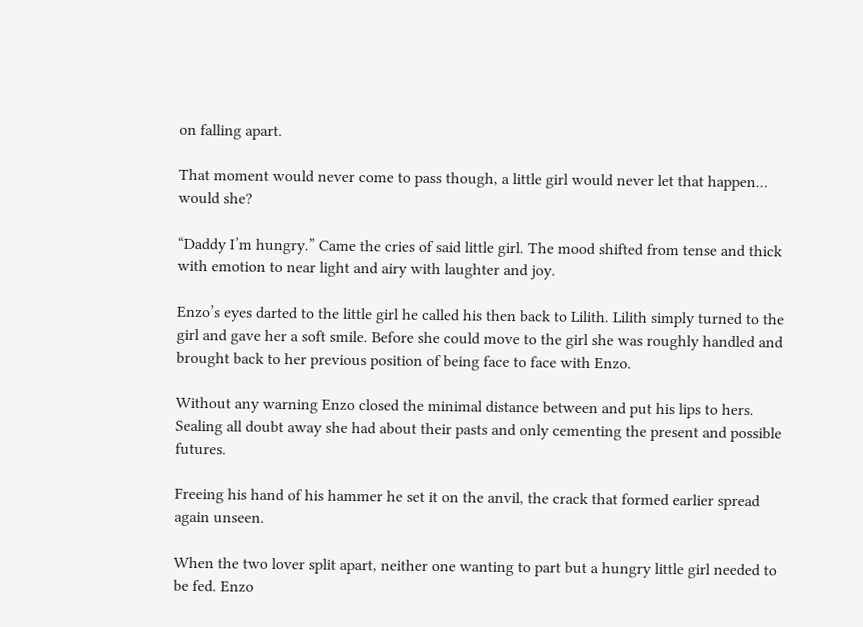on falling apart.

That moment would never come to pass though, a little girl would never let that happen… would she?

“Daddy I’m hungry.” Came the cries of said little girl. The mood shifted from tense and thick with emotion to near light and airy with laughter and joy.

Enzo’s eyes darted to the little girl he called his then back to Lilith. Lilith simply turned to the girl and gave her a soft smile. Before she could move to the girl she was roughly handled and brought back to her previous position of being face to face with Enzo.

Without any warning Enzo closed the minimal distance between and put his lips to hers. Sealing all doubt away she had about their pasts and only cementing the present and possible futures.

Freeing his hand of his hammer he set it on the anvil, the crack that formed earlier spread again unseen.

When the two lover split apart, neither one wanting to part but a hungry little girl needed to be fed. Enzo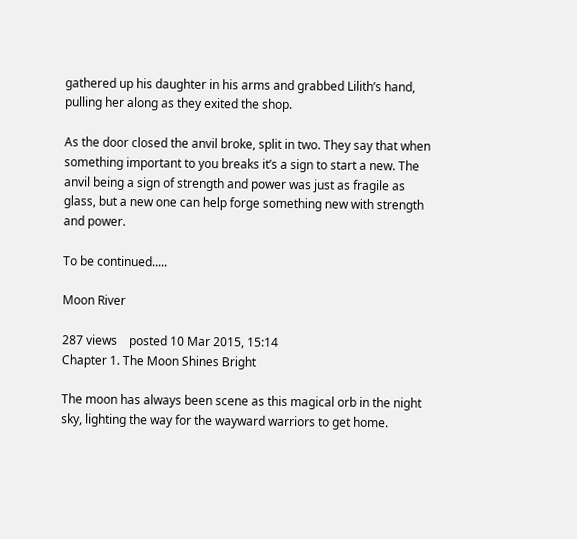gathered up his daughter in his arms and grabbed Lilith’s hand, pulling her along as they exited the shop.

As the door closed the anvil broke, split in two. They say that when something important to you breaks it’s a sign to start a new. The anvil being a sign of strength and power was just as fragile as glass, but a new one can help forge something new with strength and power.

To be continued.....

Moon River

287 views    posted 10 Mar 2015, 15:14
Chapter 1. The Moon Shines Bright

The moon has always been scene as this magical orb in the night sky, lighting the way for the wayward warriors to get home.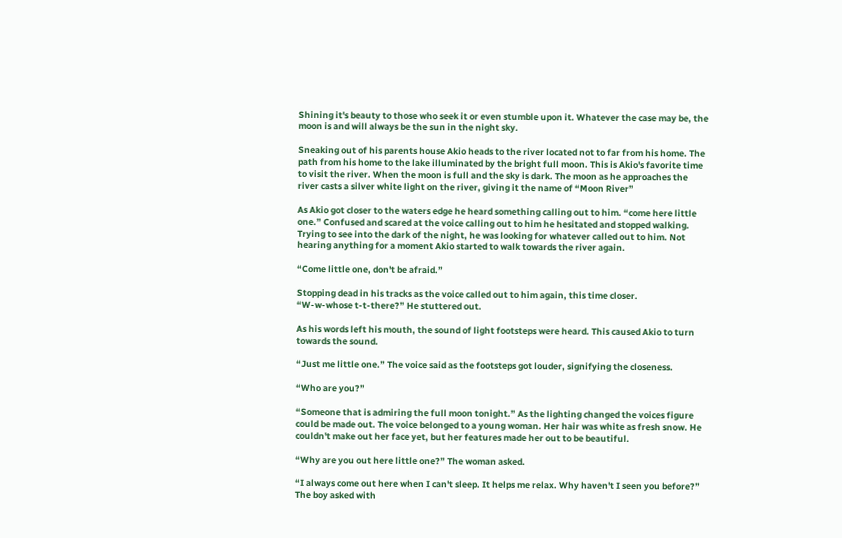Shining it's beauty to those who seek it or even stumble upon it. Whatever the case may be, the moon is and will always be the sun in the night sky.

Sneaking out of his parents house Akio heads to the river located not to far from his home. The path from his home to the lake illuminated by the bright full moon. This is Akio's favorite time to visit the river. When the moon is full and the sky is dark. The moon as he approaches the river casts a silver white light on the river, giving it the name of “Moon River”

As Akio got closer to the waters edge he heard something calling out to him. “come here little one.” Confused and scared at the voice calling out to him he hesitated and stopped walking. Trying to see into the dark of the night, he was looking for whatever called out to him. Not hearing anything for a moment Akio started to walk towards the river again.

“Come little one, don't be afraid.”

Stopping dead in his tracks as the voice called out to him again, this time closer.
“W-w-whose t-t-there?” He stuttered out.

As his words left his mouth, the sound of light footsteps were heard. This caused Akio to turn towards the sound.

“Just me little one.” The voice said as the footsteps got louder, signifying the closeness.

“Who are you?”

“Someone that is admiring the full moon tonight.” As the lighting changed the voices figure could be made out. The voice belonged to a young woman. Her hair was white as fresh snow. He couldn't make out her face yet, but her features made her out to be beautiful.

“Why are you out here little one?” The woman asked.

“I always come out here when I can't sleep. It helps me relax. Why haven't I seen you before?” The boy asked with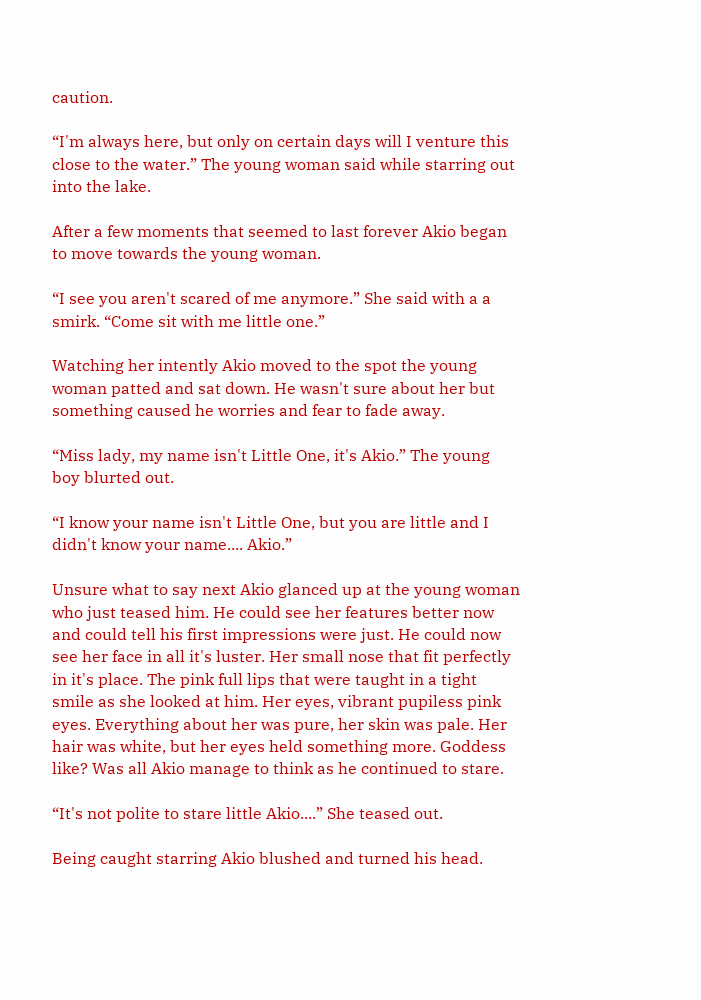caution.

“I'm always here, but only on certain days will I venture this close to the water.” The young woman said while starring out into the lake.

After a few moments that seemed to last forever Akio began to move towards the young woman.

“I see you aren't scared of me anymore.” She said with a a smirk. “Come sit with me little one.”

Watching her intently Akio moved to the spot the young woman patted and sat down. He wasn't sure about her but something caused he worries and fear to fade away.

“Miss lady, my name isn't Little One, it's Akio.” The young boy blurted out.

“I know your name isn't Little One, but you are little and I didn't know your name.... Akio.”

Unsure what to say next Akio glanced up at the young woman who just teased him. He could see her features better now and could tell his first impressions were just. He could now see her face in all it's luster. Her small nose that fit perfectly in it's place. The pink full lips that were taught in a tight smile as she looked at him. Her eyes, vibrant pupiless pink eyes. Everything about her was pure, her skin was pale. Her hair was white, but her eyes held something more. Goddess like? Was all Akio manage to think as he continued to stare.

“It's not polite to stare little Akio....” She teased out.

Being caught starring Akio blushed and turned his head.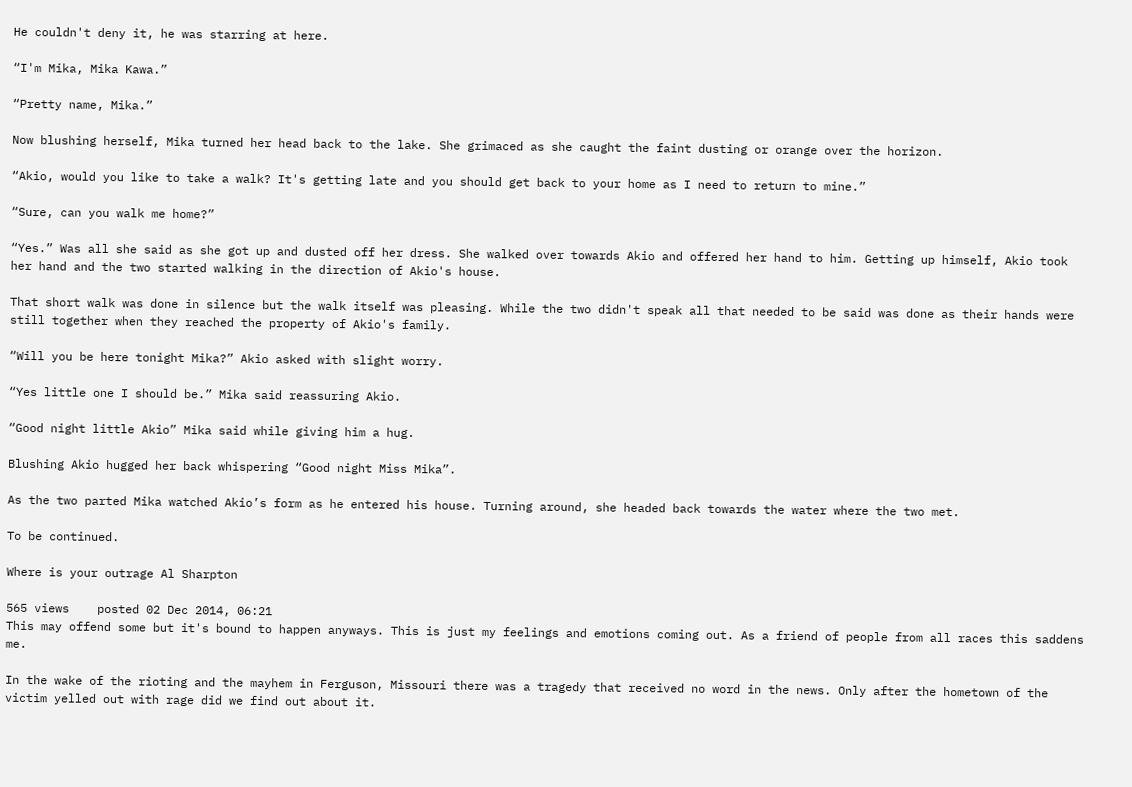He couldn't deny it, he was starring at here.

“I'm Mika, Mika Kawa.”

“Pretty name, Mika.”

Now blushing herself, Mika turned her head back to the lake. She grimaced as she caught the faint dusting or orange over the horizon.

“Akio, would you like to take a walk? It's getting late and you should get back to your home as I need to return to mine.”

“Sure, can you walk me home?”

“Yes.” Was all she said as she got up and dusted off her dress. She walked over towards Akio and offered her hand to him. Getting up himself, Akio took her hand and the two started walking in the direction of Akio's house.

That short walk was done in silence but the walk itself was pleasing. While the two didn't speak all that needed to be said was done as their hands were still together when they reached the property of Akio's family.

“Will you be here tonight Mika?” Akio asked with slight worry.

“Yes little one I should be.” Mika said reassuring Akio.

“Good night little Akio” Mika said while giving him a hug.

Blushing Akio hugged her back whispering “Good night Miss Mika”.

As the two parted Mika watched Akio’s form as he entered his house. Turning around, she headed back towards the water where the two met.

To be continued.

Where is your outrage Al Sharpton

565 views    posted 02 Dec 2014, 06:21
This may offend some but it's bound to happen anyways. This is just my feelings and emotions coming out. As a friend of people from all races this saddens me.

In the wake of the rioting and the mayhem in Ferguson, Missouri there was a tragedy that received no word in the news. Only after the hometown of the victim yelled out with rage did we find out about it.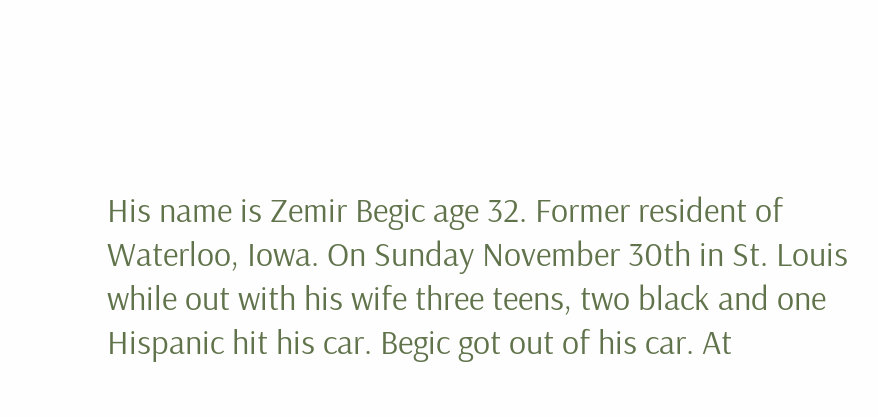His name is Zemir Begic age 32. Former resident of Waterloo, Iowa. On Sunday November 30th in St. Louis while out with his wife three teens, two black and one Hispanic hit his car. Begic got out of his car. At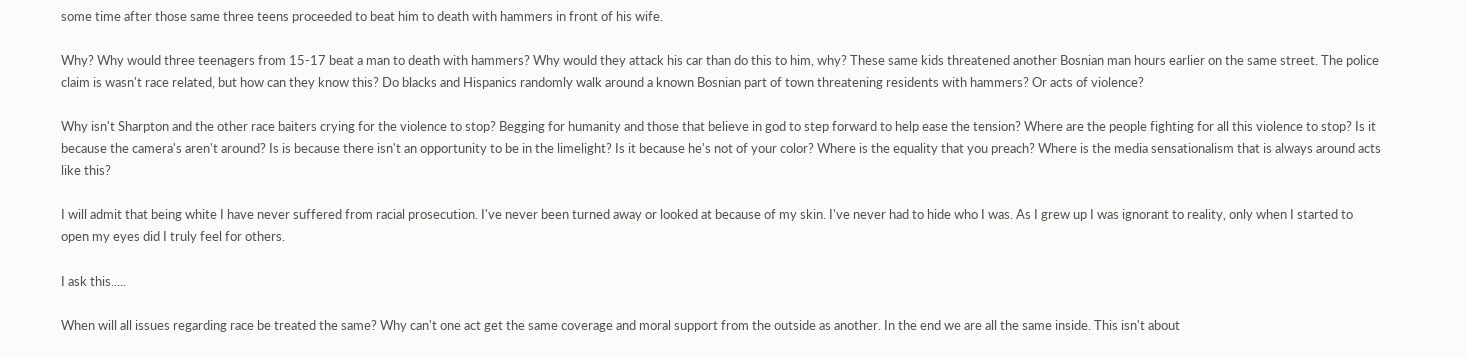some time after those same three teens proceeded to beat him to death with hammers in front of his wife.

Why? Why would three teenagers from 15-17 beat a man to death with hammers? Why would they attack his car than do this to him, why? These same kids threatened another Bosnian man hours earlier on the same street. The police claim is wasn't race related, but how can they know this? Do blacks and Hispanics randomly walk around a known Bosnian part of town threatening residents with hammers? Or acts of violence?

Why isn't Sharpton and the other race baiters crying for the violence to stop? Begging for humanity and those that believe in god to step forward to help ease the tension? Where are the people fighting for all this violence to stop? Is it because the camera's aren't around? Is is because there isn't an opportunity to be in the limelight? Is it because he's not of your color? Where is the equality that you preach? Where is the media sensationalism that is always around acts like this?

I will admit that being white I have never suffered from racial prosecution. I've never been turned away or looked at because of my skin. I've never had to hide who I was. As I grew up I was ignorant to reality, only when I started to open my eyes did I truly feel for others.

I ask this.....

When will all issues regarding race be treated the same? Why can't one act get the same coverage and moral support from the outside as another. In the end we are all the same inside. This isn't about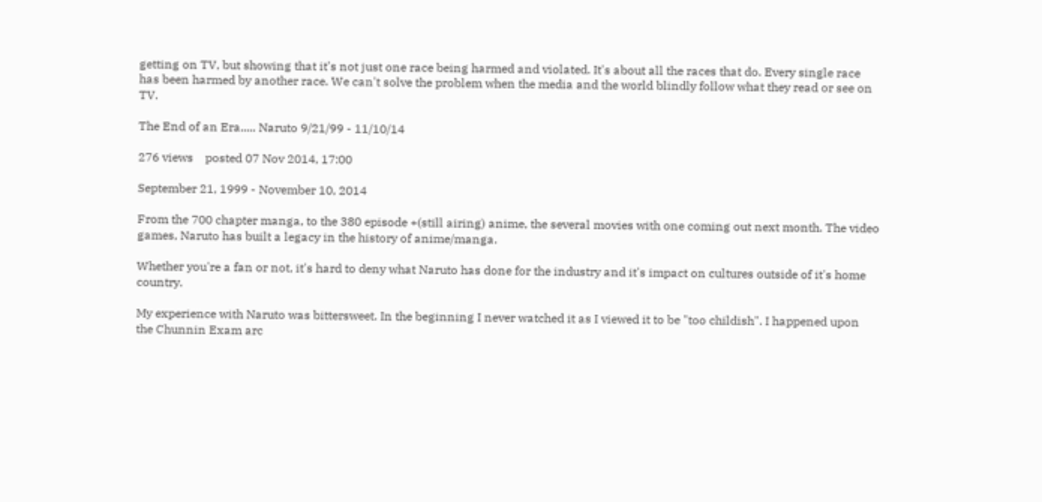getting on TV, but showing that it's not just one race being harmed and violated. It's about all the races that do. Every single race has been harmed by another race. We can't solve the problem when the media and the world blindly follow what they read or see on TV.

The End of an Era..... Naruto 9/21/99 - 11/10/14

276 views    posted 07 Nov 2014, 17:00

September 21, 1999 - November 10, 2014

From the 700 chapter manga, to the 380 episode +(still airing) anime, the several movies with one coming out next month. The video games, Naruto has built a legacy in the history of anime/manga.

Whether you're a fan or not, it's hard to deny what Naruto has done for the industry and it's impact on cultures outside of it's home country.

My experience with Naruto was bittersweet. In the beginning I never watched it as I viewed it to be "too childish". I happened upon the Chunnin Exam arc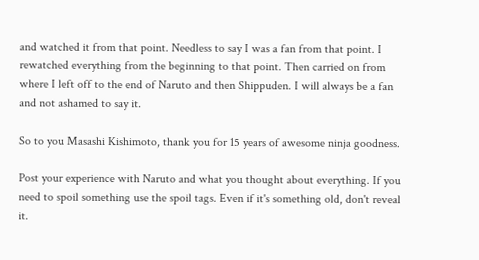and watched it from that point. Needless to say I was a fan from that point. I rewatched everything from the beginning to that point. Then carried on from where I left off to the end of Naruto and then Shippuden. I will always be a fan and not ashamed to say it.

So to you Masashi Kishimoto, thank you for 15 years of awesome ninja goodness.

Post your experience with Naruto and what you thought about everything. If you need to spoil something use the spoil tags. Even if it's something old, don't reveal it.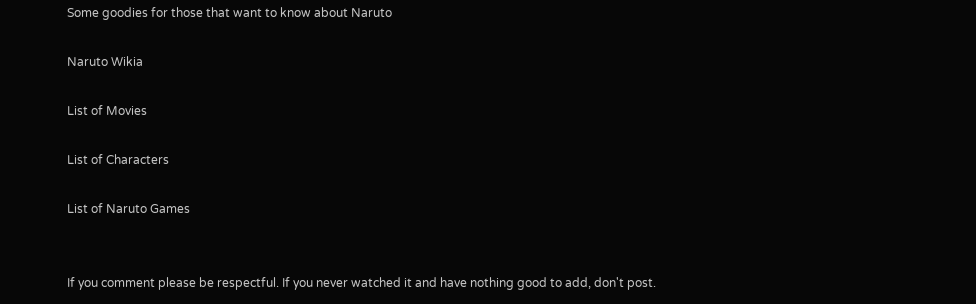Some goodies for those that want to know about Naruto

Naruto Wikia

List of Movies

List of Characters

List of Naruto Games


If you comment please be respectful. If you never watched it and have nothing good to add, don't post.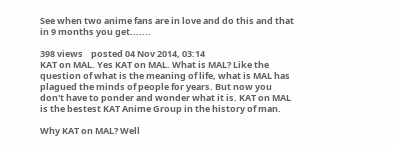See when two anime fans are in love and do this and that in 9 months you get.......

398 views    posted 04 Nov 2014, 03:14
KAT on MAL. Yes KAT on MAL. What is MAL? Like the question of what is the meaning of life, what is MAL has plagued the minds of people for years. But now you don't have to ponder and wonder what it is. KAT on MAL is the bestest KAT Anime Group in the history of man.

Why KAT on MAL? Well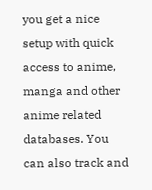you get a nice setup with quick access to anime, manga and other anime related databases. You can also track and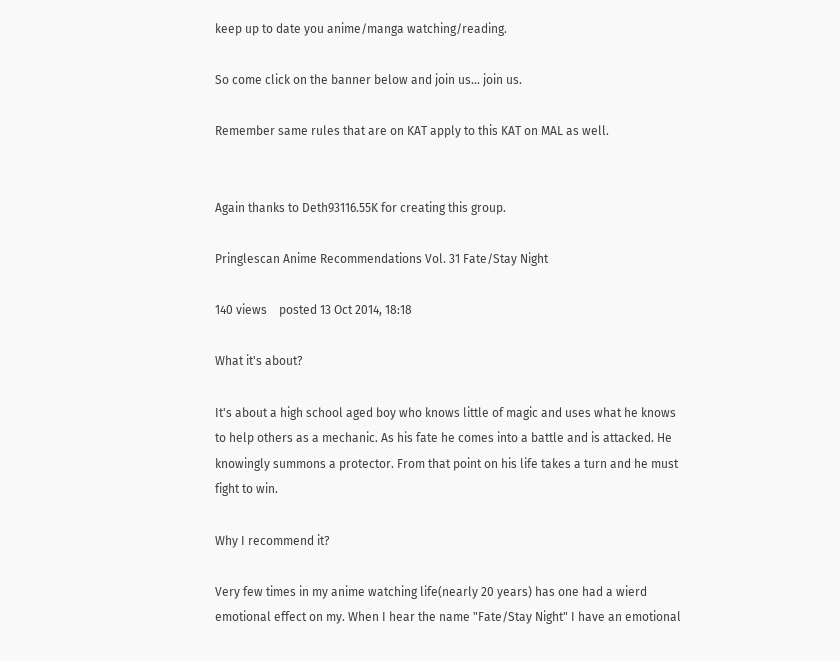keep up to date you anime/manga watching/reading.

So come click on the banner below and join us... join us.

Remember same rules that are on KAT apply to this KAT on MAL as well.


Again thanks to Deth93116.55K for creating this group.

Pringlescan Anime Recommendations Vol. 31 Fate/Stay Night

140 views    posted 13 Oct 2014, 18:18

What it's about?

It's about a high school aged boy who knows little of magic and uses what he knows to help others as a mechanic. As his fate he comes into a battle and is attacked. He knowingly summons a protector. From that point on his life takes a turn and he must fight to win.

Why I recommend it?

Very few times in my anime watching life(nearly 20 years) has one had a wierd emotional effect on my. When I hear the name "Fate/Stay Night" I have an emotional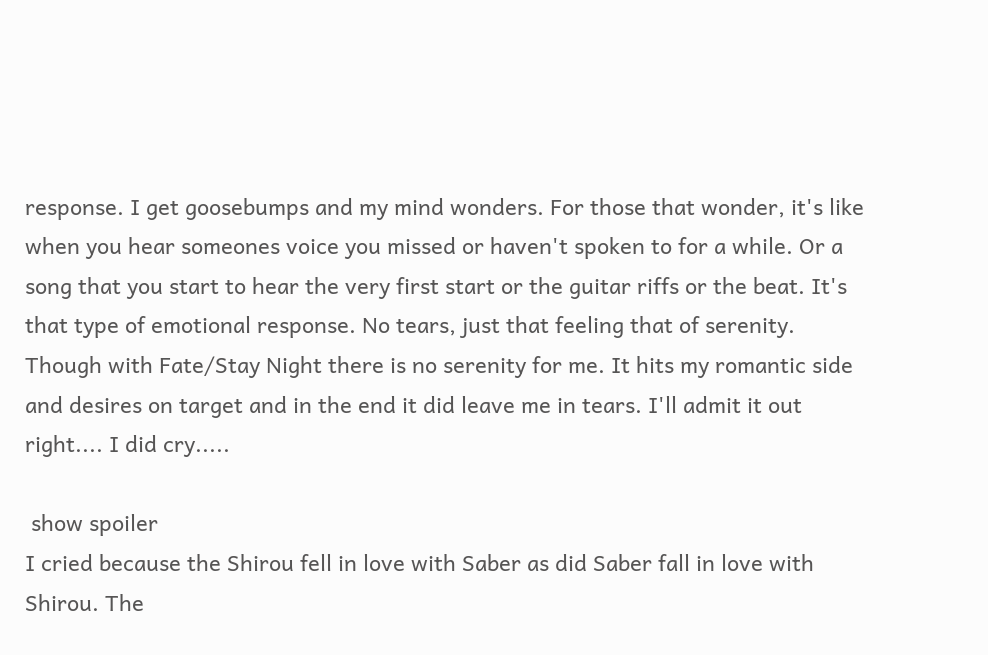response. I get goosebumps and my mind wonders. For those that wonder, it's like when you hear someones voice you missed or haven't spoken to for a while. Or a song that you start to hear the very first start or the guitar riffs or the beat. It's that type of emotional response. No tears, just that feeling that of serenity. Though with Fate/Stay Night there is no serenity for me. It hits my romantic side and desires on target and in the end it did leave me in tears. I'll admit it out right.... I did cry.....

 show spoiler
I cried because the Shirou fell in love with Saber as did Saber fall in love with Shirou. The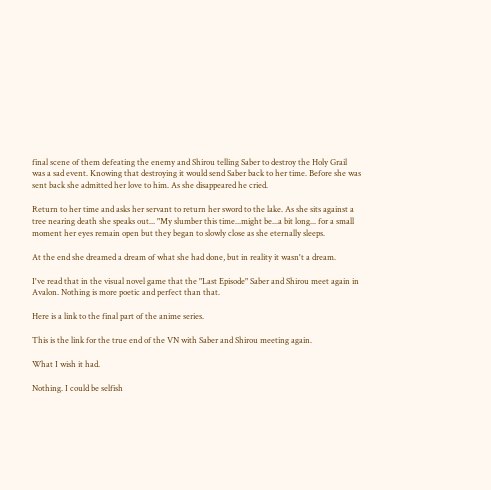final scene of them defeating the enemy and Shirou telling Saber to destroy the Holy Grail was a sad event. Knowing that destroying it would send Saber back to her time. Before she was sent back she admitted her love to him. As she disappeared he cried.

Return to her time and asks her servant to return her sword to the lake. As she sits against a tree nearing death she speaks out... "My slumber this time...might be...a bit long... for a small moment her eyes remain open but they began to slowly close as she eternally sleeps.

At the end she dreamed a dream of what she had done, but in reality it wasn't a dream.

I've read that in the visual novel game that the "Last Episode" Saber and Shirou meet again in Avalon. Nothing is more poetic and perfect than that.

Here is a link to the final part of the anime series.

This is the link for the true end of the VN with Saber and Shirou meeting again.

What I wish it had.

Nothing. I could be selfish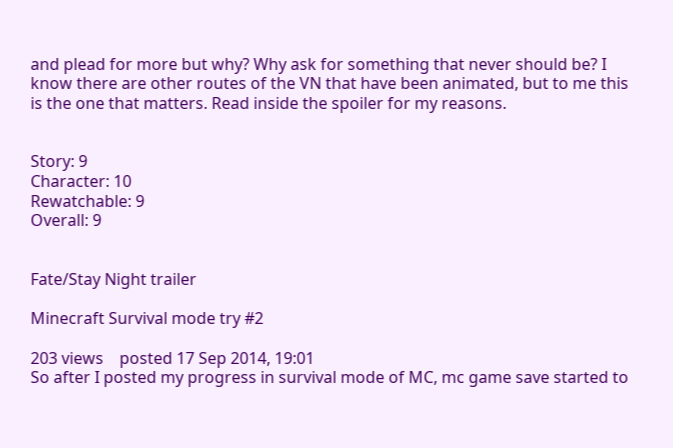and plead for more but why? Why ask for something that never should be? I know there are other routes of the VN that have been animated, but to me this is the one that matters. Read inside the spoiler for my reasons.


Story: 9
Character: 10
Rewatchable: 9
Overall: 9


Fate/Stay Night trailer

Minecraft Survival mode try #2

203 views    posted 17 Sep 2014, 19:01
So after I posted my progress in survival mode of MC, mc game save started to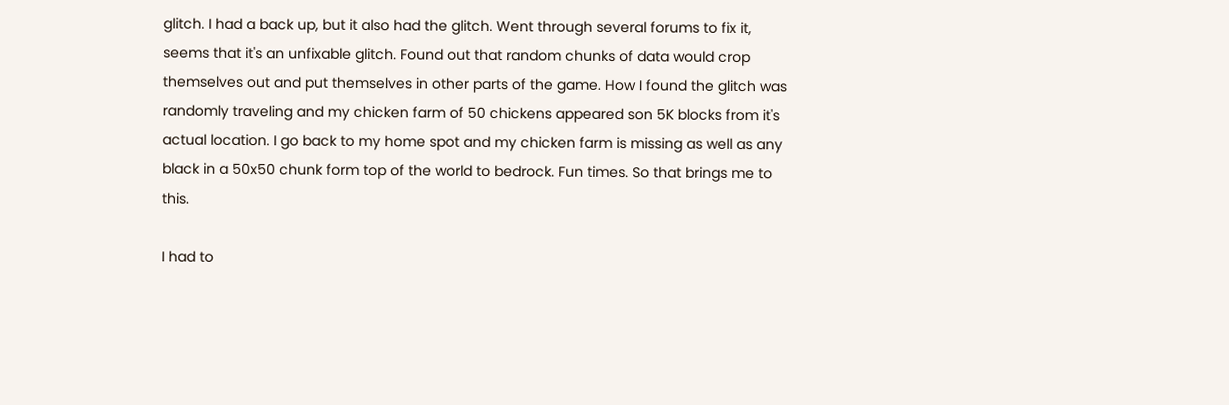glitch. I had a back up, but it also had the glitch. Went through several forums to fix it, seems that it's an unfixable glitch. Found out that random chunks of data would crop themselves out and put themselves in other parts of the game. How I found the glitch was randomly traveling and my chicken farm of 50 chickens appeared son 5K blocks from it's actual location. I go back to my home spot and my chicken farm is missing as well as any black in a 50x50 chunk form top of the world to bedrock. Fun times. So that brings me to this.

I had to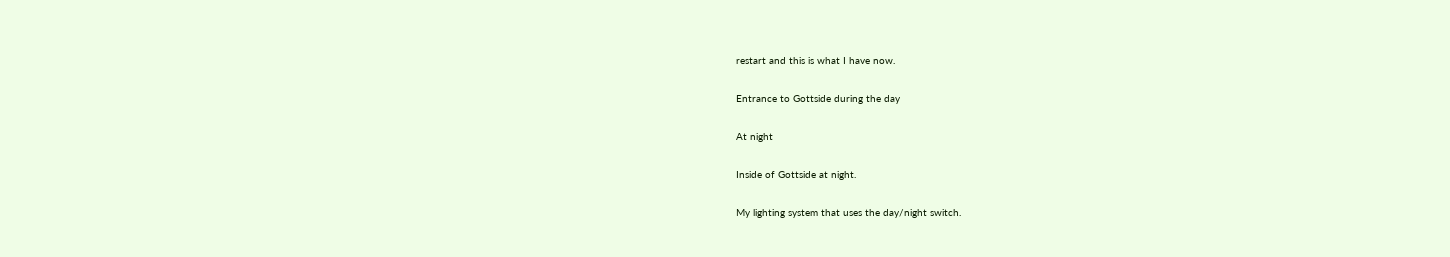restart and this is what I have now.

Entrance to Gottside during the day

At night

Inside of Gottside at night.

My lighting system that uses the day/night switch.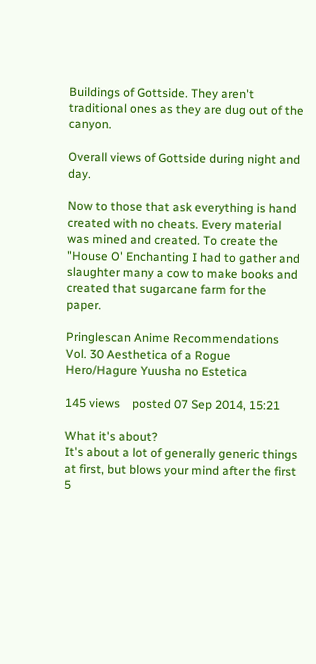Buildings of Gottside. They aren't traditional ones as they are dug out of the canyon.

Overall views of Gottside during night and day.

Now to those that ask everything is hand created with no cheats. Every material was mined and created. To create the "House O' Enchanting I had to gather and slaughter many a cow to make books and created that sugarcane farm for the paper.

Pringlescan Anime Recommendations Vol. 30 Aesthetica of a Rogue Hero/Hagure Yuusha no Estetica

145 views    posted 07 Sep 2014, 15:21

What it's about?
It's about a lot of generally generic things at first, but blows your mind after the first 5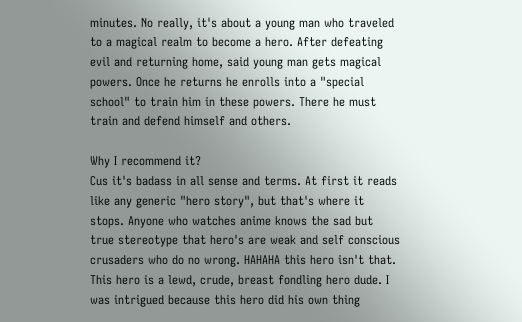minutes. No really, it's about a young man who traveled to a magical realm to become a hero. After defeating evil and returning home, said young man gets magical powers. Once he returns he enrolls into a "special school" to train him in these powers. There he must train and defend himself and others.

Why I recommend it?
Cus it's badass in all sense and terms. At first it reads like any generic "hero story", but that's where it stops. Anyone who watches anime knows the sad but true stereotype that hero's are weak and self conscious crusaders who do no wrong. HAHAHA this hero isn't that. This hero is a lewd, crude, breast fondling hero dude. I was intrigued because this hero did his own thing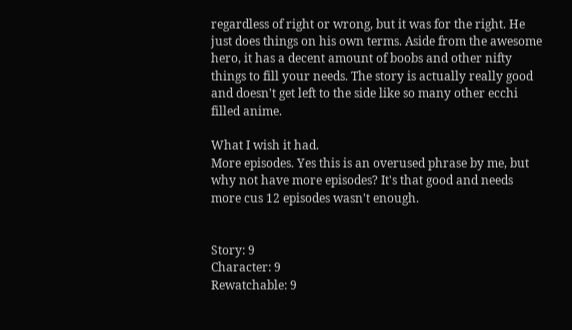regardless of right or wrong, but it was for the right. He just does things on his own terms. Aside from the awesome hero, it has a decent amount of boobs and other nifty things to fill your needs. The story is actually really good and doesn't get left to the side like so many other ecchi filled anime.

What I wish it had.
More episodes. Yes this is an overused phrase by me, but why not have more episodes? It's that good and needs more cus 12 episodes wasn't enough.


Story: 9
Character: 9
Rewatchable: 9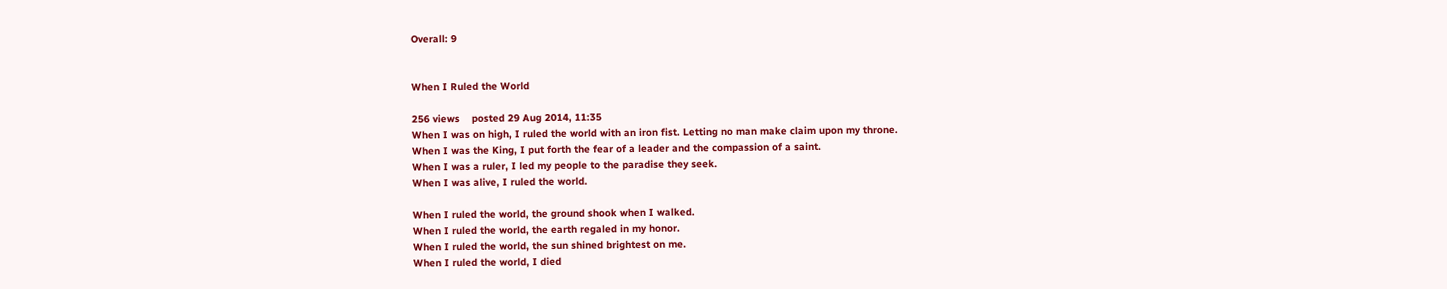Overall: 9


When I Ruled the World

256 views    posted 29 Aug 2014, 11:35
When I was on high, I ruled the world with an iron fist. Letting no man make claim upon my throne.
When I was the King, I put forth the fear of a leader and the compassion of a saint.
When I was a ruler, I led my people to the paradise they seek.
When I was alive, I ruled the world.

When I ruled the world, the ground shook when I walked.
When I ruled the world, the earth regaled in my honor.
When I ruled the world, the sun shined brightest on me.
When I ruled the world, I died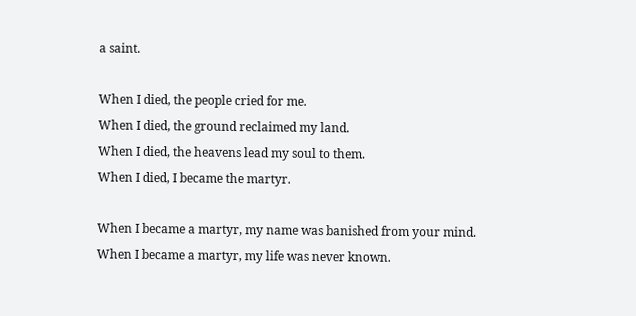a saint.

When I died, the people cried for me.
When I died, the ground reclaimed my land.
When I died, the heavens lead my soul to them.
When I died, I became the martyr.

When I became a martyr, my name was banished from your mind.
When I became a martyr, my life was never known.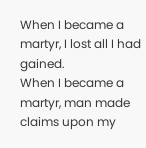When I became a martyr, I lost all I had gained.
When I became a martyr, man made claims upon my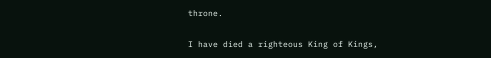throne.

I have died a righteous King of Kings,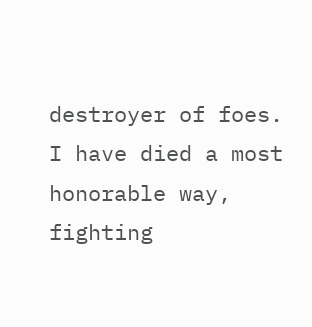destroyer of foes.
I have died a most honorable way, fighting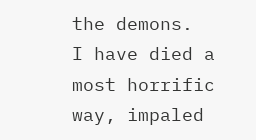the demons.
I have died a most horrific way, impaled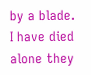by a blade.
I have died alone they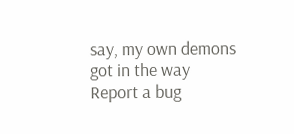say, my own demons got in the way
Report a bug